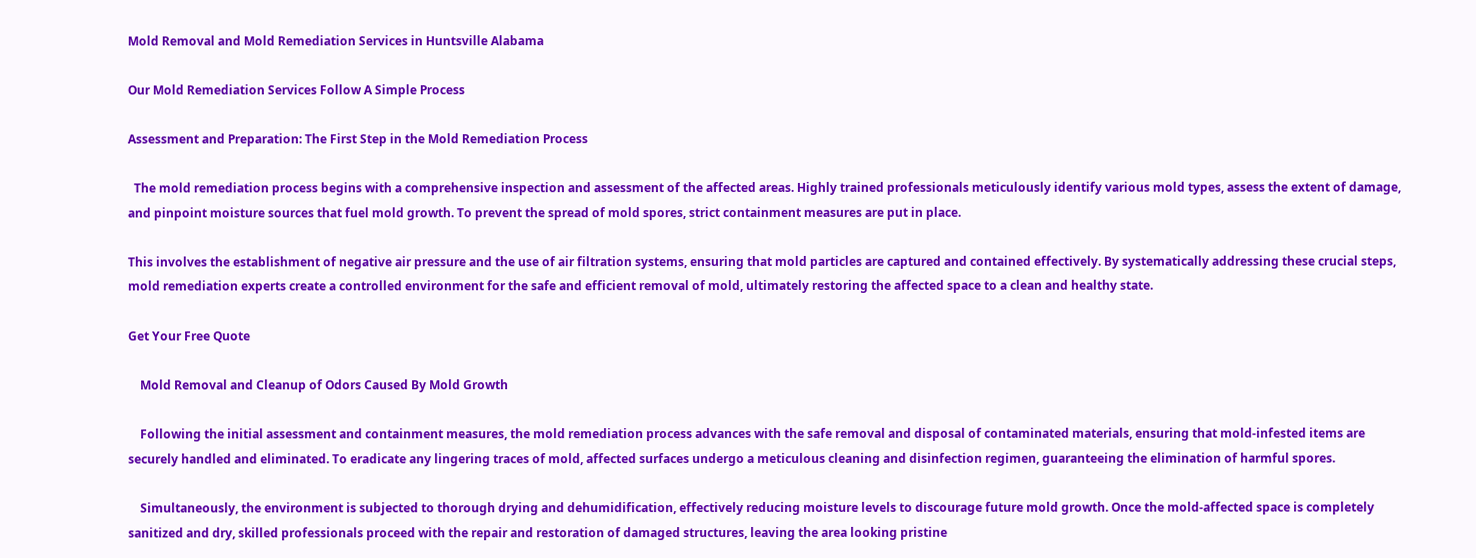Mold Removal and Mold Remediation Services in Huntsville Alabama

Our Mold Remediation Services Follow A Simple Process

Assessment and Preparation: The First Step in the Mold Remediation Process

  The mold remediation process begins with a comprehensive inspection and assessment of the affected areas. Highly trained professionals meticulously identify various mold types, assess the extent of damage, and pinpoint moisture sources that fuel mold growth. To prevent the spread of mold spores, strict containment measures are put in place.

This involves the establishment of negative air pressure and the use of air filtration systems, ensuring that mold particles are captured and contained effectively. By systematically addressing these crucial steps, mold remediation experts create a controlled environment for the safe and efficient removal of mold, ultimately restoring the affected space to a clean and healthy state.

Get Your Free Quote

    Mold Removal and Cleanup of Odors Caused By Mold Growth

    Following the initial assessment and containment measures, the mold remediation process advances with the safe removal and disposal of contaminated materials, ensuring that mold-infested items are securely handled and eliminated. To eradicate any lingering traces of mold, affected surfaces undergo a meticulous cleaning and disinfection regimen, guaranteeing the elimination of harmful spores.

    Simultaneously, the environment is subjected to thorough drying and dehumidification, effectively reducing moisture levels to discourage future mold growth. Once the mold-affected space is completely sanitized and dry, skilled professionals proceed with the repair and restoration of damaged structures, leaving the area looking pristine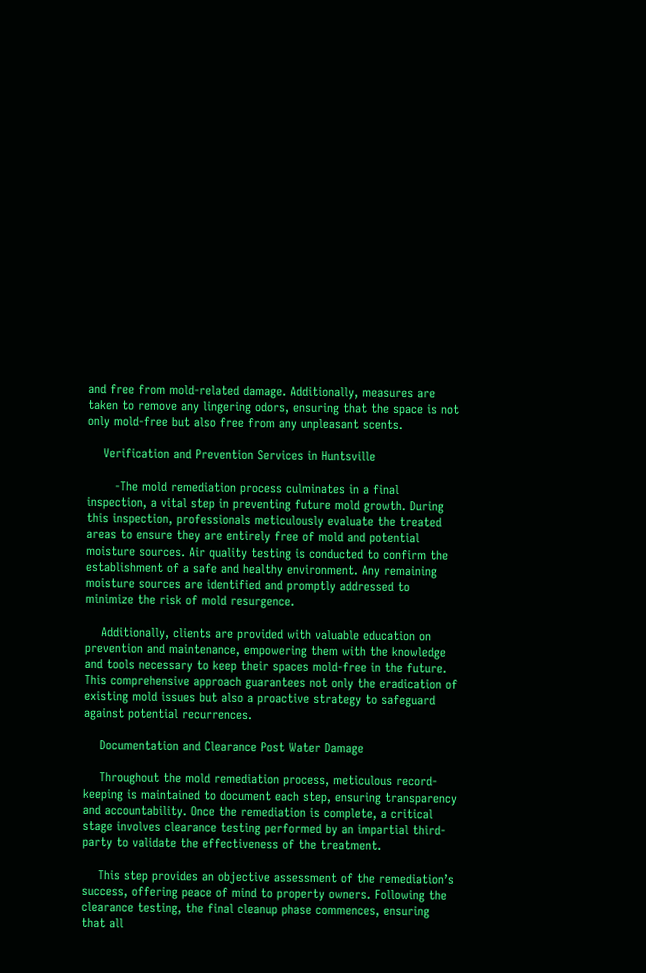and free from mold-related damage. Additionally, measures are taken to remove any lingering odors, ensuring that the space is not only mold-free but also free from any unpleasant scents.

    Verification and Prevention Services in Huntsville

       -The mold remediation process culminates in a final inspection, a vital step in preventing future mold growth. During this inspection, professionals meticulously evaluate the treated areas to ensure they are entirely free of mold and potential moisture sources. Air quality testing is conducted to confirm the establishment of a safe and healthy environment. Any remaining moisture sources are identified and promptly addressed to minimize the risk of mold resurgence.

    Additionally, clients are provided with valuable education on prevention and maintenance, empowering them with the knowledge and tools necessary to keep their spaces mold-free in the future. This comprehensive approach guarantees not only the eradication of existing mold issues but also a proactive strategy to safeguard against potential recurrences.

    Documentation and Clearance Post Water Damage

    Throughout the mold remediation process, meticulous record-keeping is maintained to document each step, ensuring transparency and accountability. Once the remediation is complete, a critical stage involves clearance testing performed by an impartial third-party to validate the effectiveness of the treatment.

    This step provides an objective assessment of the remediation’s success, offering peace of mind to property owners. Following the clearance testing, the final cleanup phase commences, ensuring that all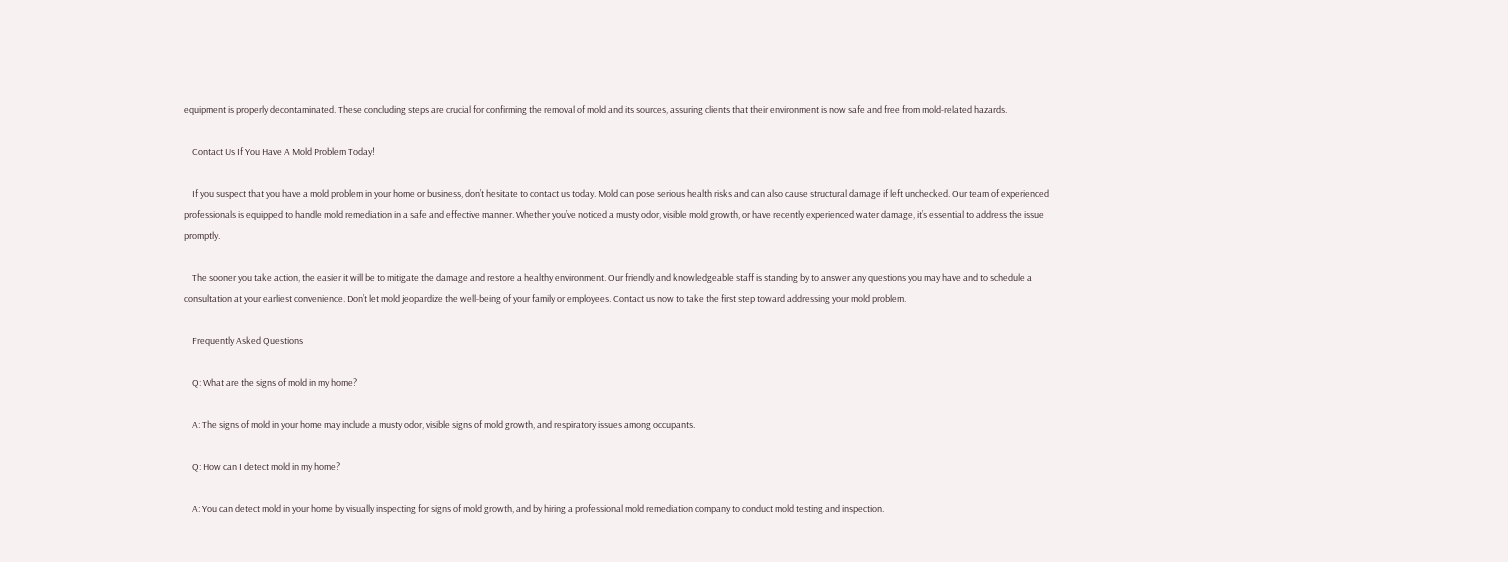equipment is properly decontaminated. These concluding steps are crucial for confirming the removal of mold and its sources, assuring clients that their environment is now safe and free from mold-related hazards.

    Contact Us If You Have A Mold Problem Today!

    If you suspect that you have a mold problem in your home or business, don’t hesitate to contact us today. Mold can pose serious health risks and can also cause structural damage if left unchecked. Our team of experienced professionals is equipped to handle mold remediation in a safe and effective manner. Whether you’ve noticed a musty odor, visible mold growth, or have recently experienced water damage, it’s essential to address the issue promptly.

    The sooner you take action, the easier it will be to mitigate the damage and restore a healthy environment. Our friendly and knowledgeable staff is standing by to answer any questions you may have and to schedule a consultation at your earliest convenience. Don’t let mold jeopardize the well-being of your family or employees. Contact us now to take the first step toward addressing your mold problem.

    Frequently Asked Questions

    Q: What are the signs of mold in my home?

    A: The signs of mold in your home may include a musty odor, visible signs of mold growth, and respiratory issues among occupants.

    Q: How can I detect mold in my home?

    A: You can detect mold in your home by visually inspecting for signs of mold growth, and by hiring a professional mold remediation company to conduct mold testing and inspection.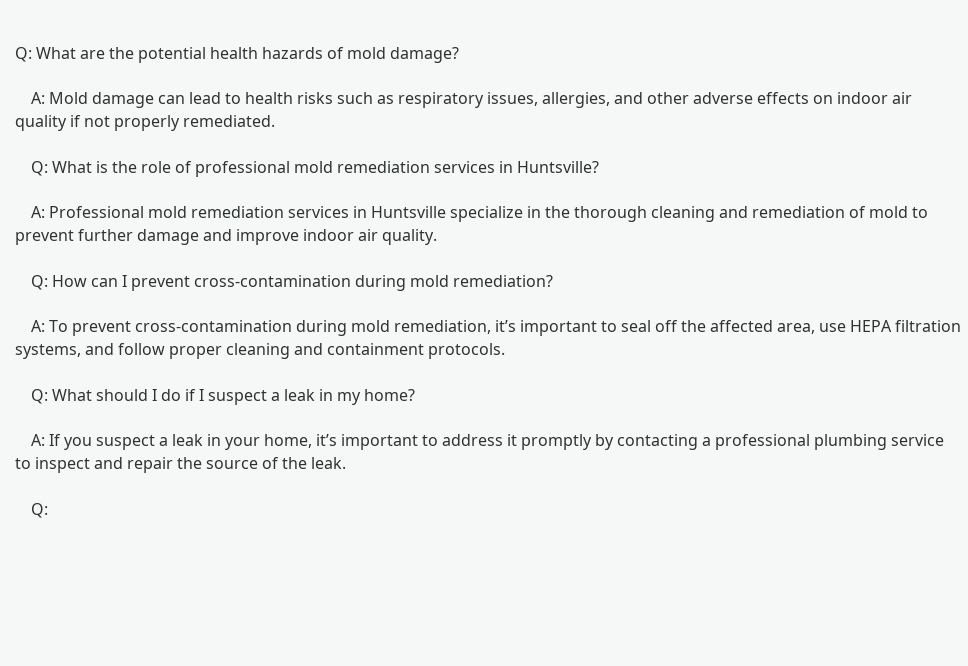Q: What are the potential health hazards of mold damage?

    A: Mold damage can lead to health risks such as respiratory issues, allergies, and other adverse effects on indoor air quality if not properly remediated.

    Q: What is the role of professional mold remediation services in Huntsville?

    A: Professional mold remediation services in Huntsville specialize in the thorough cleaning and remediation of mold to prevent further damage and improve indoor air quality.

    Q: How can I prevent cross-contamination during mold remediation?

    A: To prevent cross-contamination during mold remediation, it’s important to seal off the affected area, use HEPA filtration systems, and follow proper cleaning and containment protocols.

    Q: What should I do if I suspect a leak in my home?

    A: If you suspect a leak in your home, it’s important to address it promptly by contacting a professional plumbing service to inspect and repair the source of the leak.

    Q: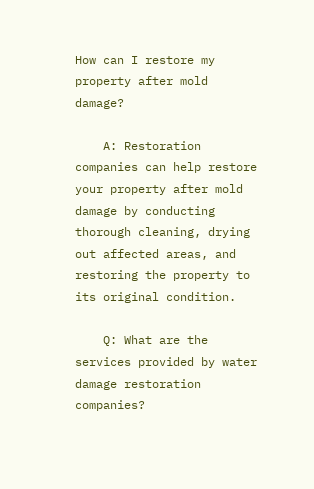How can I restore my property after mold damage?

    A: Restoration companies can help restore your property after mold damage by conducting thorough cleaning, drying out affected areas, and restoring the property to its original condition.

    Q: What are the services provided by water damage restoration companies?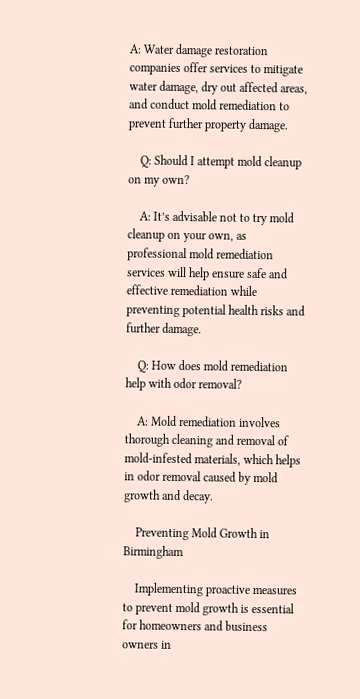A: Water damage restoration companies offer services to mitigate water damage, dry out affected areas, and conduct mold remediation to prevent further property damage.

    Q: Should I attempt mold cleanup on my own?

    A: It’s advisable not to try mold cleanup on your own, as professional mold remediation services will help ensure safe and effective remediation while preventing potential health risks and further damage.

    Q: How does mold remediation help with odor removal?

    A: Mold remediation involves thorough cleaning and removal of mold-infested materials, which helps in odor removal caused by mold growth and decay.

    Preventing Mold Growth in Birmingham

    Implementing proactive measures to prevent mold growth is essential for homeowners and business owners in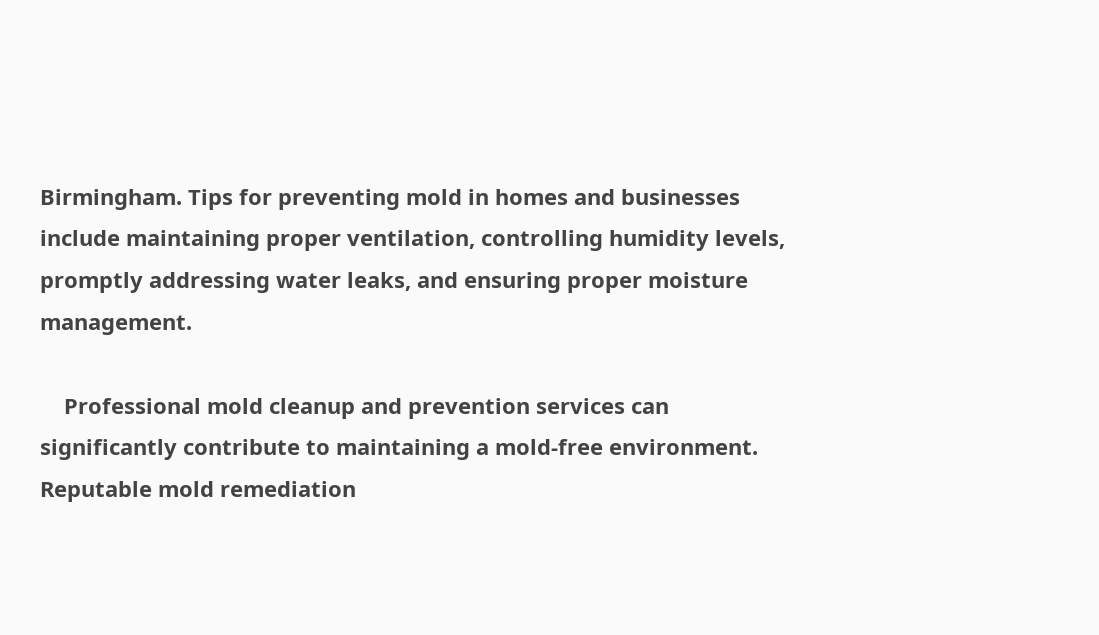Birmingham. Tips for preventing mold in homes and businesses include maintaining proper ventilation, controlling humidity levels, promptly addressing water leaks, and ensuring proper moisture management.

    Professional mold cleanup and prevention services can significantly contribute to maintaining a mold-free environment. Reputable mold remediation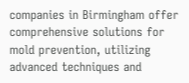companies in Birmingham offer comprehensive solutions for mold prevention, utilizing advanced techniques and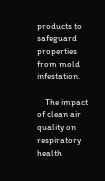products to safeguard properties from mold infestation.

    The impact of clean air quality on respiratory health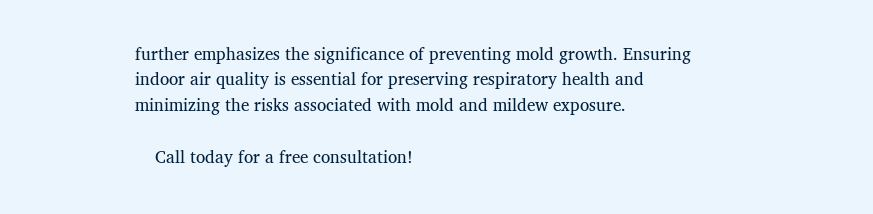further emphasizes the significance of preventing mold growth. Ensuring indoor air quality is essential for preserving respiratory health and minimizing the risks associated with mold and mildew exposure.

    Call today for a free consultation!